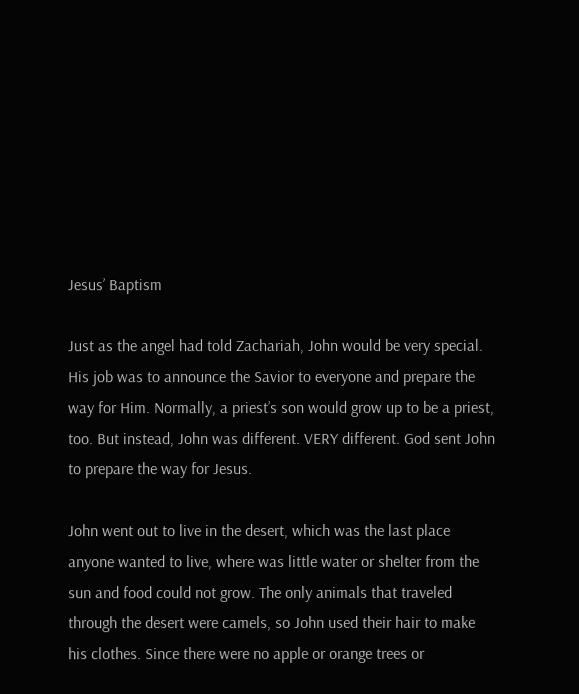Jesus’ Baptism

Just as the angel had told Zachariah, John would be very special. His job was to announce the Savior to everyone and prepare the way for Him. Normally, a priest’s son would grow up to be a priest, too. But instead, John was different. VERY different. God sent John to prepare the way for Jesus.

John went out to live in the desert, which was the last place anyone wanted to live, where was little water or shelter from the sun and food could not grow. The only animals that traveled through the desert were camels, so John used their hair to make his clothes. Since there were no apple or orange trees or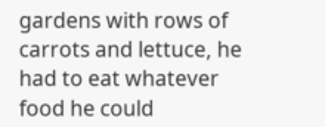gardens with rows of carrots and lettuce, he had to eat whatever food he could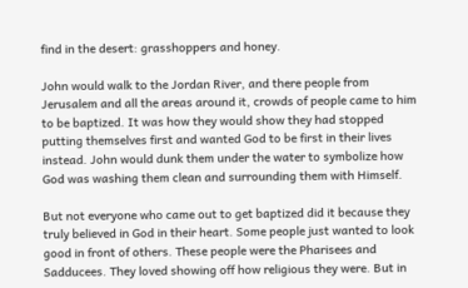find in the desert: grasshoppers and honey.

John would walk to the Jordan River, and there people from Jerusalem and all the areas around it, crowds of people came to him to be baptized. It was how they would show they had stopped putting themselves first and wanted God to be first in their lives instead. John would dunk them under the water to symbolize how God was washing them clean and surrounding them with Himself.

But not everyone who came out to get baptized did it because they truly believed in God in their heart. Some people just wanted to look good in front of others. These people were the Pharisees and Sadducees. They loved showing off how religious they were. But in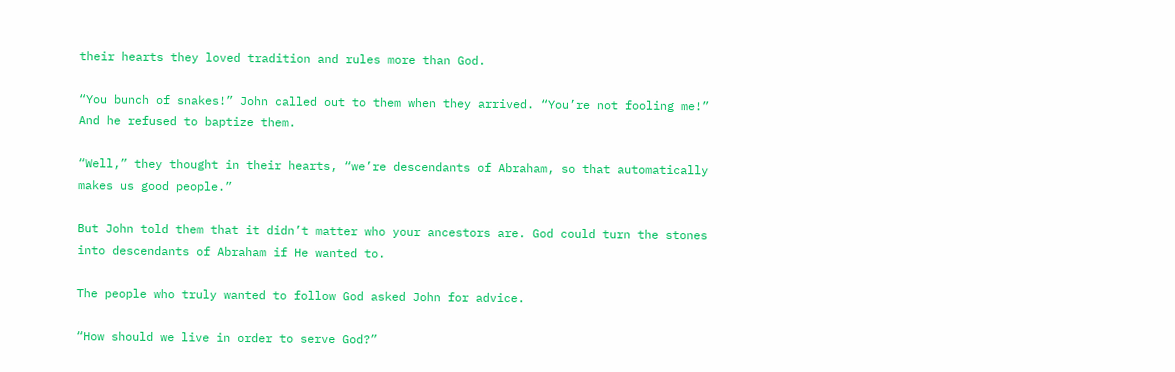their hearts they loved tradition and rules more than God.

“You bunch of snakes!” John called out to them when they arrived. “You’re not fooling me!” And he refused to baptize them.

“Well,” they thought in their hearts, “we’re descendants of Abraham, so that automatically makes us good people.”

But John told them that it didn’t matter who your ancestors are. God could turn the stones into descendants of Abraham if He wanted to.

The people who truly wanted to follow God asked John for advice.

“How should we live in order to serve God?”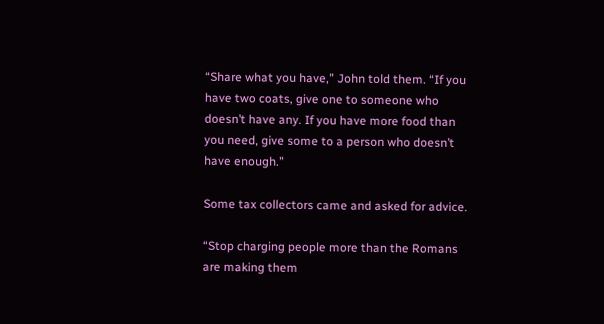“Share what you have,” John told them. “If you have two coats, give one to someone who doesn’t have any. If you have more food than you need, give some to a person who doesn’t have enough.”

Some tax collectors came and asked for advice.

“Stop charging people more than the Romans are making them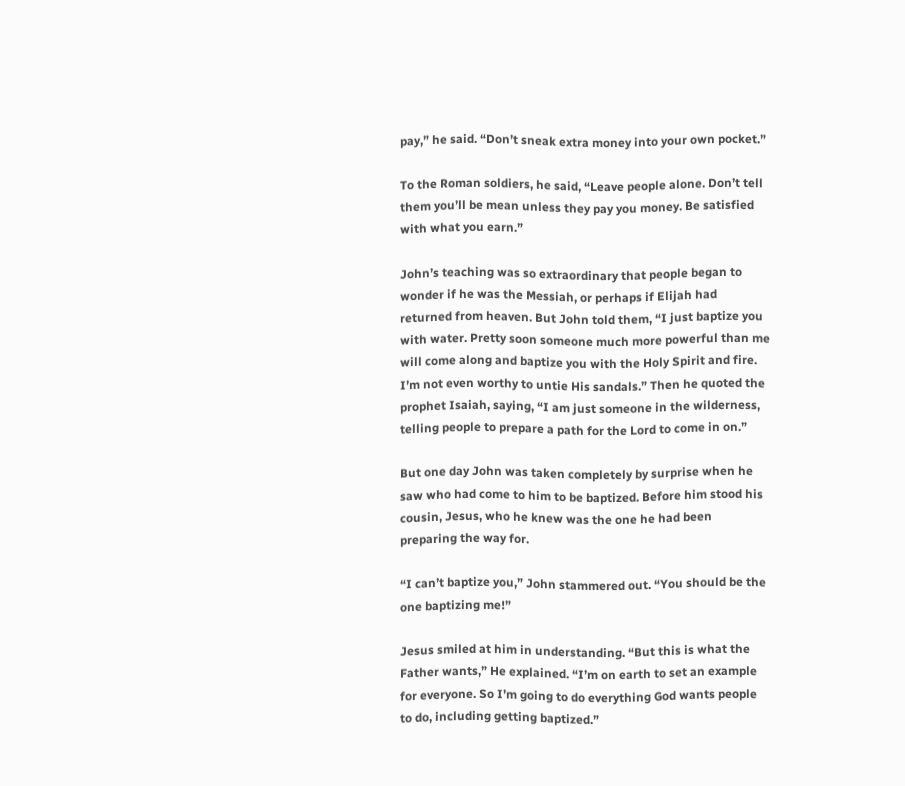pay,” he said. “Don’t sneak extra money into your own pocket.”

To the Roman soldiers, he said, “Leave people alone. Don’t tell them you’ll be mean unless they pay you money. Be satisfied with what you earn.”

John’s teaching was so extraordinary that people began to wonder if he was the Messiah, or perhaps if Elijah had returned from heaven. But John told them, “I just baptize you with water. Pretty soon someone much more powerful than me will come along and baptize you with the Holy Spirit and fire. I’m not even worthy to untie His sandals.” Then he quoted the prophet Isaiah, saying, “I am just someone in the wilderness, telling people to prepare a path for the Lord to come in on.”

But one day John was taken completely by surprise when he saw who had come to him to be baptized. Before him stood his cousin, Jesus, who he knew was the one he had been preparing the way for.

“I can’t baptize you,” John stammered out. “You should be the one baptizing me!”

Jesus smiled at him in understanding. “But this is what the Father wants,” He explained. “I’m on earth to set an example for everyone. So I’m going to do everything God wants people to do, including getting baptized.”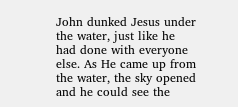John dunked Jesus under the water, just like he had done with everyone else. As He came up from the water, the sky opened and he could see the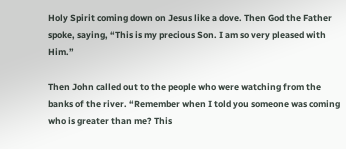Holy Spirit coming down on Jesus like a dove. Then God the Father spoke, saying, “This is my precious Son. I am so very pleased with Him.”

Then John called out to the people who were watching from the banks of the river. “Remember when I told you someone was coming who is greater than me? This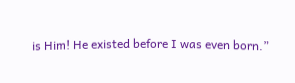is Him! He existed before I was even born.”